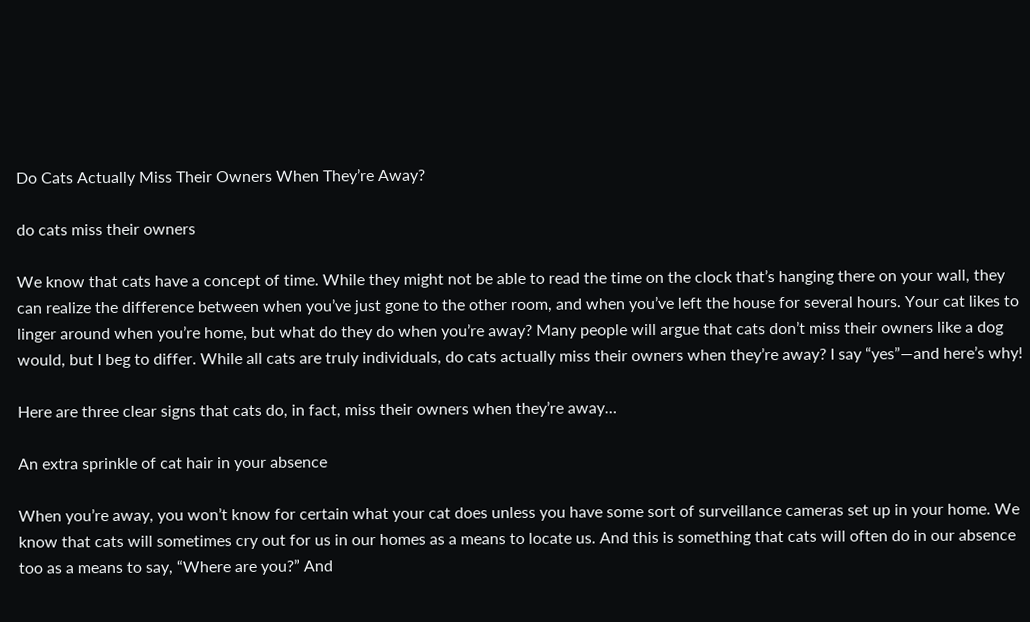Do Cats Actually Miss Their Owners When They’re Away?

do cats miss their owners

We know that cats have a concept of time. While they might not be able to read the time on the clock that’s hanging there on your wall, they can realize the difference between when you’ve just gone to the other room, and when you’ve left the house for several hours. Your cat likes to linger around when you’re home, but what do they do when you’re away? Many people will argue that cats don’t miss their owners like a dog would, but I beg to differ. While all cats are truly individuals, do cats actually miss their owners when they’re away? I say “yes”—and here’s why!

Here are three clear signs that cats do, in fact, miss their owners when they’re away…

An extra sprinkle of cat hair in your absence

When you’re away, you won’t know for certain what your cat does unless you have some sort of surveillance cameras set up in your home. We know that cats will sometimes cry out for us in our homes as a means to locate us. And this is something that cats will often do in our absence too as a means to say, “Where are you?” And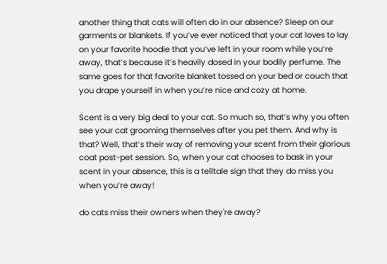another thing that cats will often do in our absence? Sleep on our garments or blankets. If you’ve ever noticed that your cat loves to lay on your favorite hoodie that you’ve left in your room while you’re away, that’s because it’s heavily dosed in your bodily perfume. The same goes for that favorite blanket tossed on your bed or couch that you drape yourself in when you’re nice and cozy at home.

Scent is a very big deal to your cat. So much so, that’s why you often see your cat grooming themselves after you pet them. And why is that? Well, that’s their way of removing your scent from their glorious coat post-pet session. So, when your cat chooses to bask in your scent in your absence, this is a telltale sign that they do miss you when you’re away!

do cats miss their owners when they're away?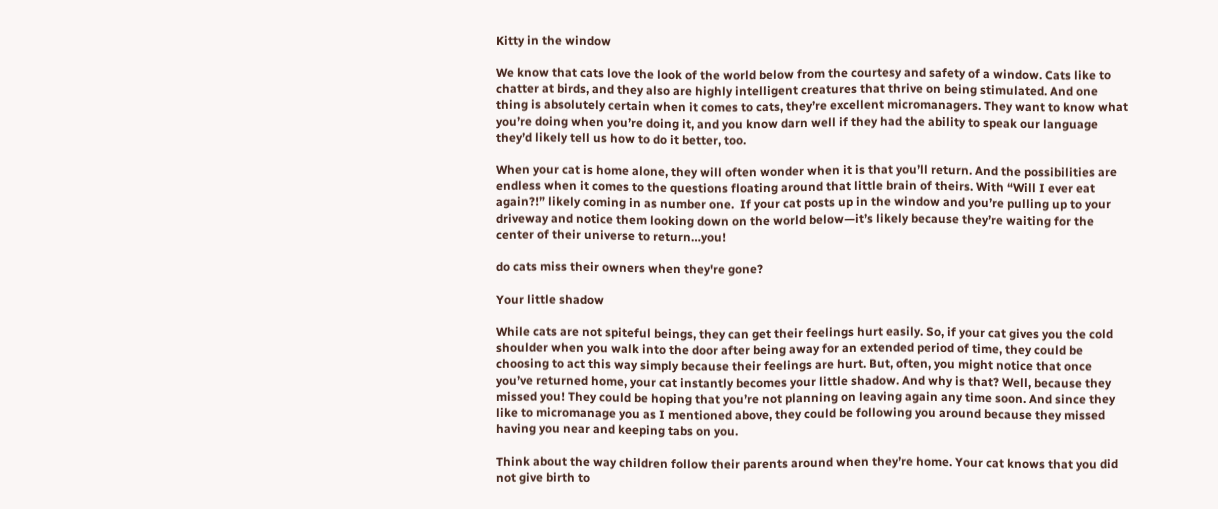Kitty in the window

We know that cats love the look of the world below from the courtesy and safety of a window. Cats like to chatter at birds, and they also are highly intelligent creatures that thrive on being stimulated. And one thing is absolutely certain when it comes to cats, they’re excellent micromanagers. They want to know what you’re doing when you’re doing it, and you know darn well if they had the ability to speak our language they’d likely tell us how to do it better, too.

When your cat is home alone, they will often wonder when it is that you’ll return. And the possibilities are endless when it comes to the questions floating around that little brain of theirs. With “Will I ever eat again?!” likely coming in as number one.  If your cat posts up in the window and you’re pulling up to your driveway and notice them looking down on the world below—it’s likely because they’re waiting for the center of their universe to return…you!

do cats miss their owners when they're gone?

Your little shadow

While cats are not spiteful beings, they can get their feelings hurt easily. So, if your cat gives you the cold shoulder when you walk into the door after being away for an extended period of time, they could be choosing to act this way simply because their feelings are hurt. But, often, you might notice that once you’ve returned home, your cat instantly becomes your little shadow. And why is that? Well, because they missed you! They could be hoping that you’re not planning on leaving again any time soon. And since they like to micromanage you as I mentioned above, they could be following you around because they missed having you near and keeping tabs on you.

Think about the way children follow their parents around when they’re home. Your cat knows that you did not give birth to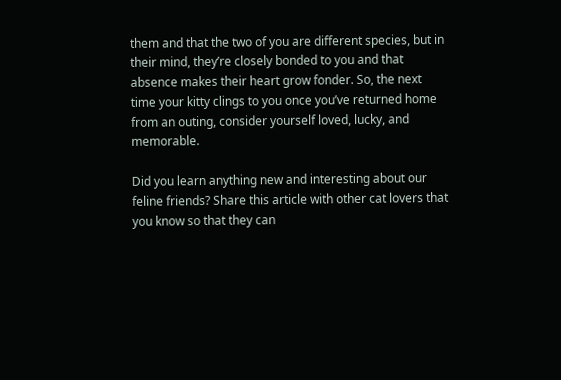them and that the two of you are different species, but in their mind, they’re closely bonded to you and that absence makes their heart grow fonder. So, the next time your kitty clings to you once you’ve returned home from an outing, consider yourself loved, lucky, and memorable.

Did you learn anything new and interesting about our feline friends? Share this article with other cat lovers that you know so that they can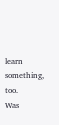learn something, too.
Was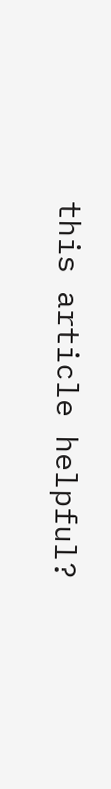this article helpful?